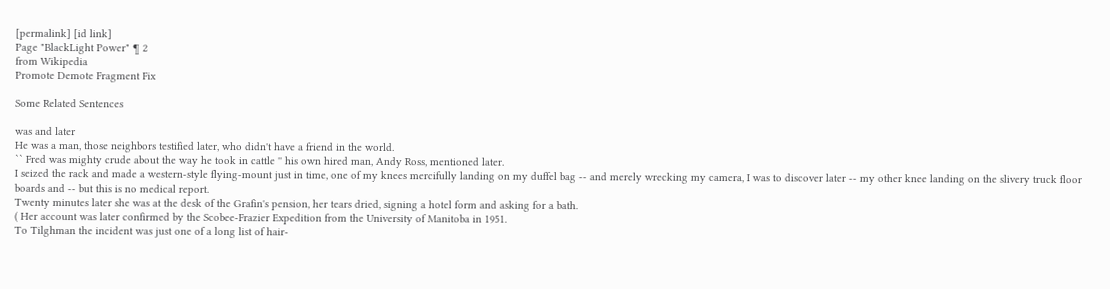[permalink] [id link]
Page "BlackLight Power" ¶ 2
from Wikipedia
Promote Demote Fragment Fix

Some Related Sentences

was and later
He was a man, those neighbors testified later, who didn't have a friend in the world.
`` Fred was mighty crude about the way he took in cattle '' his own hired man, Andy Ross, mentioned later.
I seized the rack and made a western-style flying-mount just in time, one of my knees mercifully landing on my duffel bag -- and merely wrecking my camera, I was to discover later -- my other knee landing on the slivery truck floor boards and -- but this is no medical report.
Twenty minutes later she was at the desk of the Grafin's pension, her tears dried, signing a hotel form and asking for a bath.
( Her account was later confirmed by the Scobee-Frazier Expedition from the University of Manitoba in 1951.
To Tilghman the incident was just one of a long list of hair-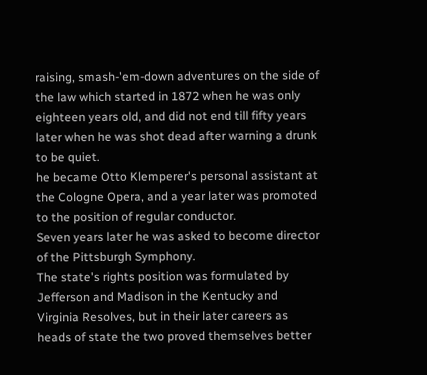raising, smash-'em-down adventures on the side of the law which started in 1872 when he was only eighteen years old, and did not end till fifty years later when he was shot dead after warning a drunk to be quiet.
he became Otto Klemperer's personal assistant at the Cologne Opera, and a year later was promoted to the position of regular conductor.
Seven years later he was asked to become director of the Pittsburgh Symphony.
The state's rights position was formulated by Jefferson and Madison in the Kentucky and Virginia Resolves, but in their later careers as heads of state the two proved themselves better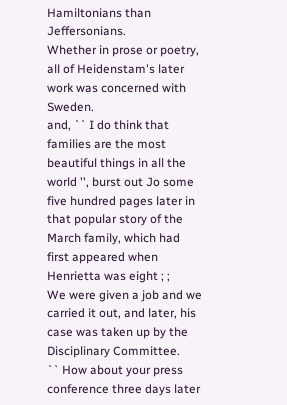Hamiltonians than Jeffersonians.
Whether in prose or poetry, all of Heidenstam's later work was concerned with Sweden.
and, `` I do think that families are the most beautiful things in all the world '', burst out Jo some five hundred pages later in that popular story of the March family, which had first appeared when Henrietta was eight ; ;
We were given a job and we carried it out, and later, his case was taken up by the Disciplinary Committee.
`` How about your press conference three days later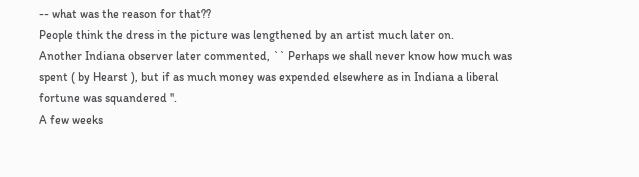-- what was the reason for that??
People think the dress in the picture was lengthened by an artist much later on.
Another Indiana observer later commented, `` Perhaps we shall never know how much was spent ( by Hearst ), but if as much money was expended elsewhere as in Indiana a liberal fortune was squandered ''.
A few weeks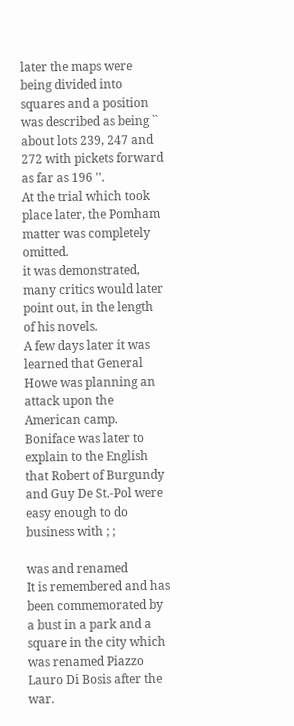later the maps were being divided into squares and a position was described as being `` about lots 239, 247 and 272 with pickets forward as far as 196 ''.
At the trial which took place later, the Pomham matter was completely omitted.
it was demonstrated, many critics would later point out, in the length of his novels.
A few days later it was learned that General Howe was planning an attack upon the American camp.
Boniface was later to explain to the English that Robert of Burgundy and Guy De St.-Pol were easy enough to do business with ; ;

was and renamed
It is remembered and has been commemorated by a bust in a park and a square in the city which was renamed Piazzo Lauro Di Bosis after the war.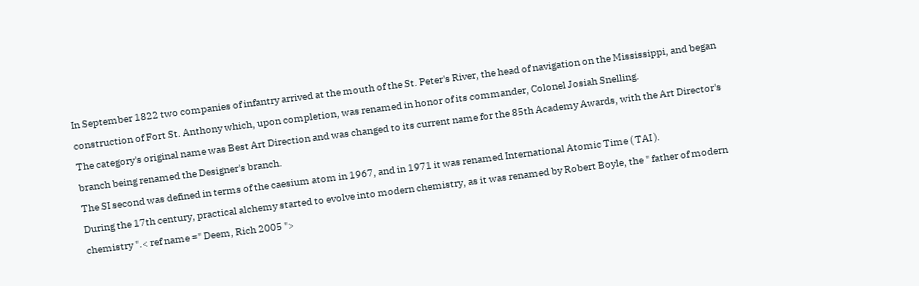In September 1822 two companies of infantry arrived at the mouth of the St. Peter's River, the head of navigation on the Mississippi, and began construction of Fort St. Anthony which, upon completion, was renamed in honor of its commander, Colonel Josiah Snelling.
The category's original name was Best Art Direction and was changed to its current name for the 85th Academy Awards, with the Art Director's branch being renamed the Designer's branch.
The SI second was defined in terms of the caesium atom in 1967, and in 1971 it was renamed International Atomic Time ( TAI ).
During the 17th century, practical alchemy started to evolve into modern chemistry, as it was renamed by Robert Boyle, the " father of modern chemistry ".< ref name =" Deem, Rich 2005 ">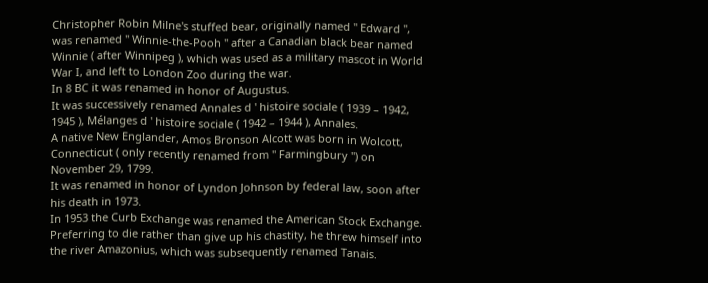Christopher Robin Milne's stuffed bear, originally named " Edward ", was renamed " Winnie-the-Pooh " after a Canadian black bear named Winnie ( after Winnipeg ), which was used as a military mascot in World War I, and left to London Zoo during the war.
In 8 BC it was renamed in honor of Augustus.
It was successively renamed Annales d ' histoire sociale ( 1939 – 1942, 1945 ), Mélanges d ' histoire sociale ( 1942 – 1944 ), Annales.
A native New Englander, Amos Bronson Alcott was born in Wolcott, Connecticut ( only recently renamed from " Farmingbury ") on November 29, 1799.
It was renamed in honor of Lyndon Johnson by federal law, soon after his death in 1973.
In 1953 the Curb Exchange was renamed the American Stock Exchange.
Preferring to die rather than give up his chastity, he threw himself into the river Amazonius, which was subsequently renamed Tanais.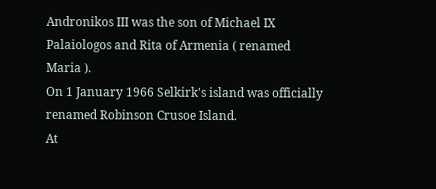Andronikos III was the son of Michael IX Palaiologos and Rita of Armenia ( renamed Maria ).
On 1 January 1966 Selkirk's island was officially renamed Robinson Crusoe Island.
At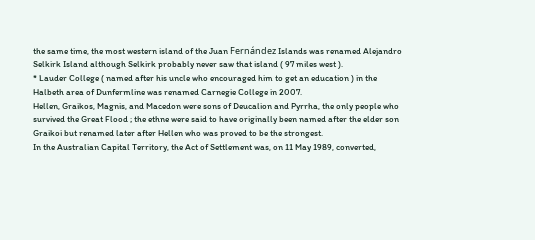the same time, the most western island of the Juan Fernández Islands was renamed Alejandro Selkirk Island although Selkirk probably never saw that island ( 97 miles west ).
* Lauder College ( named after his uncle who encouraged him to get an education ) in the Halbeth area of Dunfermline was renamed Carnegie College in 2007.
Hellen, Graikos, Magnis, and Macedon were sons of Deucalion and Pyrrha, the only people who survived the Great Flood ; the ethne were said to have originally been named after the elder son Graikoi but renamed later after Hellen who was proved to be the strongest.
In the Australian Capital Territory, the Act of Settlement was, on 11 May 1989, converted,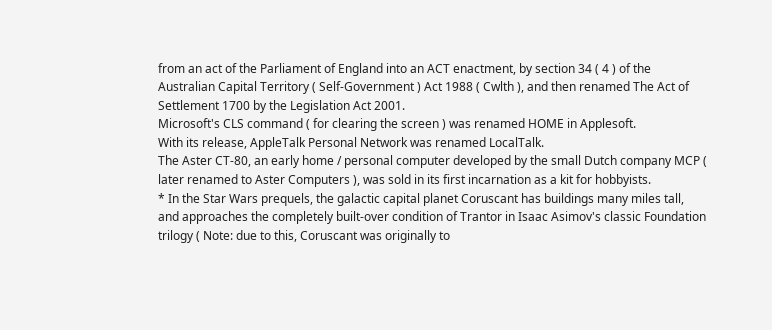from an act of the Parliament of England into an ACT enactment, by section 34 ( 4 ) of the Australian Capital Territory ( Self-Government ) Act 1988 ( Cwlth ), and then renamed The Act of Settlement 1700 by the Legislation Act 2001.
Microsoft's CLS command ( for clearing the screen ) was renamed HOME in Applesoft.
With its release, AppleTalk Personal Network was renamed LocalTalk.
The Aster CT-80, an early home / personal computer developed by the small Dutch company MCP ( later renamed to Aster Computers ), was sold in its first incarnation as a kit for hobbyists.
* In the Star Wars prequels, the galactic capital planet Coruscant has buildings many miles tall, and approaches the completely built-over condition of Trantor in Isaac Asimov's classic Foundation trilogy ( Note: due to this, Coruscant was originally to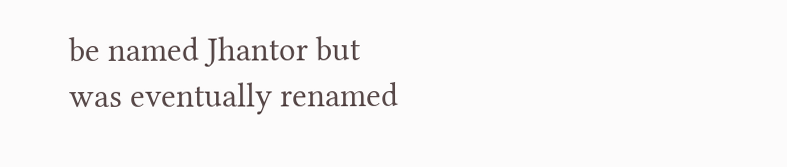be named Jhantor but was eventually renamed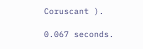Coruscant ).

0.067 seconds.